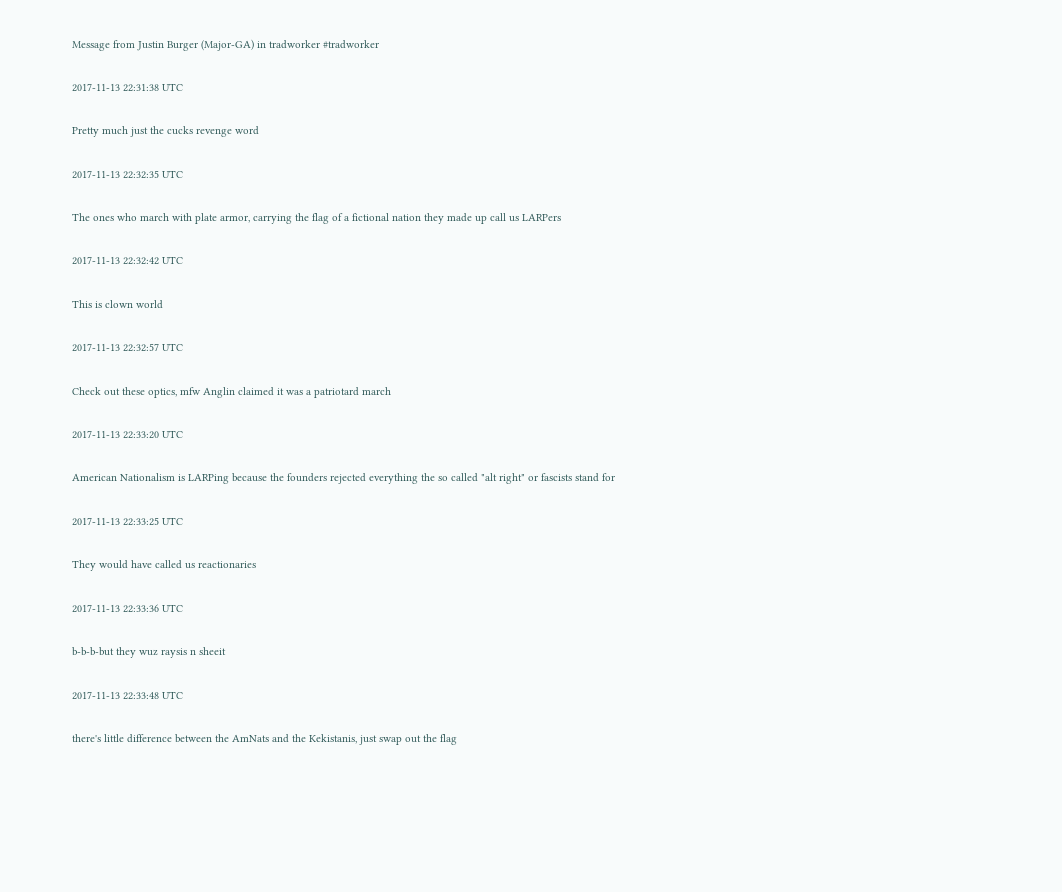Message from Justin Burger (Major-GA) in tradworker #tradworker

2017-11-13 22:31:38 UTC

Pretty much just the cucks revenge word

2017-11-13 22:32:35 UTC

The ones who march with plate armor, carrying the flag of a fictional nation they made up call us LARPers

2017-11-13 22:32:42 UTC

This is clown world

2017-11-13 22:32:57 UTC

Check out these optics, mfw Anglin claimed it was a patriotard march

2017-11-13 22:33:20 UTC

American Nationalism is LARPing because the founders rejected everything the so called "alt right" or fascists stand for

2017-11-13 22:33:25 UTC

They would have called us reactionaries

2017-11-13 22:33:36 UTC

b-b-b-but they wuz raysis n sheeit

2017-11-13 22:33:48 UTC

there's little difference between the AmNats and the Kekistanis, just swap out the flag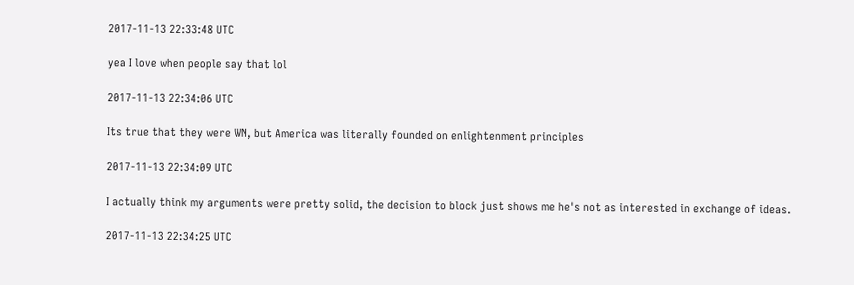2017-11-13 22:33:48 UTC

yea I love when people say that lol

2017-11-13 22:34:06 UTC

Its true that they were WN, but America was literally founded on enlightenment principles

2017-11-13 22:34:09 UTC

I actually think my arguments were pretty solid, the decision to block just shows me he's not as interested in exchange of ideas.

2017-11-13 22:34:25 UTC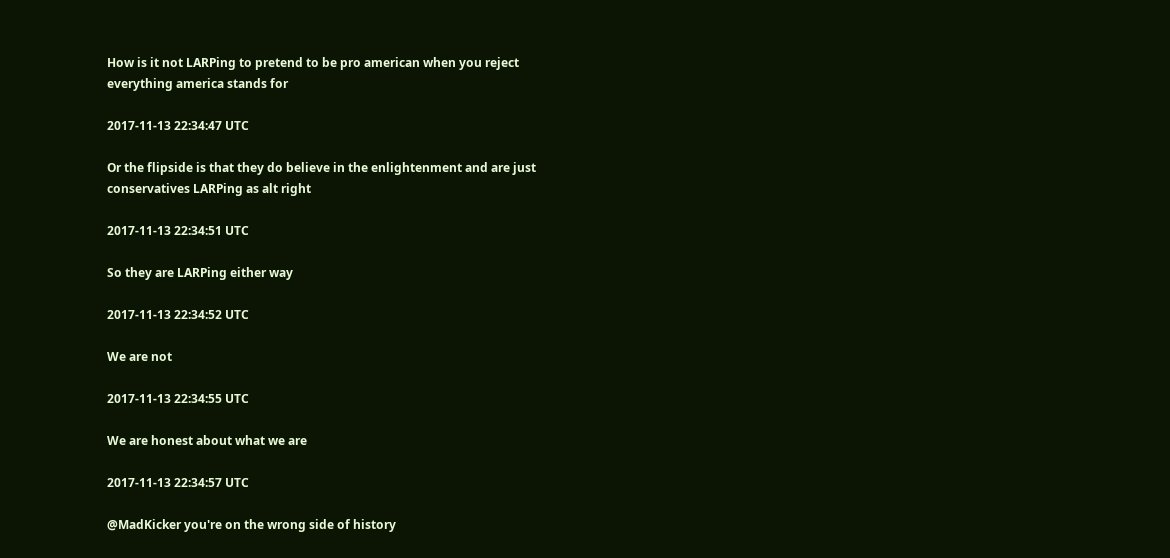How is it not LARPing to pretend to be pro american when you reject everything america stands for

2017-11-13 22:34:47 UTC

Or the flipside is that they do believe in the enlightenment and are just conservatives LARPing as alt right

2017-11-13 22:34:51 UTC

So they are LARPing either way

2017-11-13 22:34:52 UTC

We are not

2017-11-13 22:34:55 UTC

We are honest about what we are

2017-11-13 22:34:57 UTC

@MadKicker you're on the wrong side of history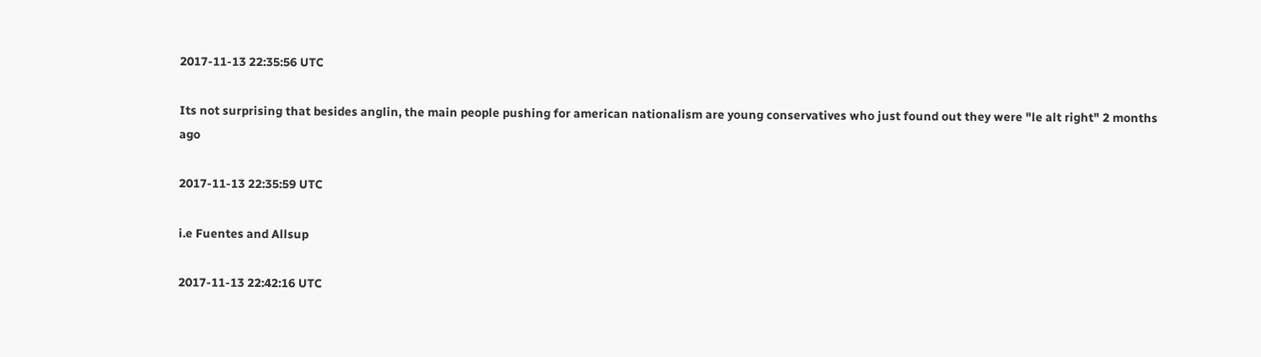2017-11-13 22:35:56 UTC

Its not surprising that besides anglin, the main people pushing for american nationalism are young conservatives who just found out they were "le alt right" 2 months ago

2017-11-13 22:35:59 UTC

i.e Fuentes and Allsup

2017-11-13 22:42:16 UTC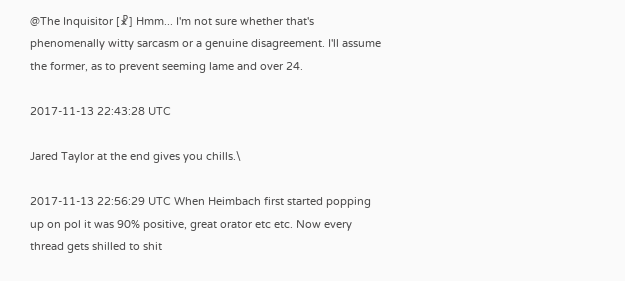@The Inquisitor [☧] Hmm... I'm not sure whether that's phenomenally witty sarcasm or a genuine disagreement. I'll assume the former, as to prevent seeming lame and over 24.

2017-11-13 22:43:28 UTC

Jared Taylor at the end gives you chills.\

2017-11-13 22:56:29 UTC When Heimbach first started popping up on pol it was 90% positive, great orator etc etc. Now every thread gets shilled to shit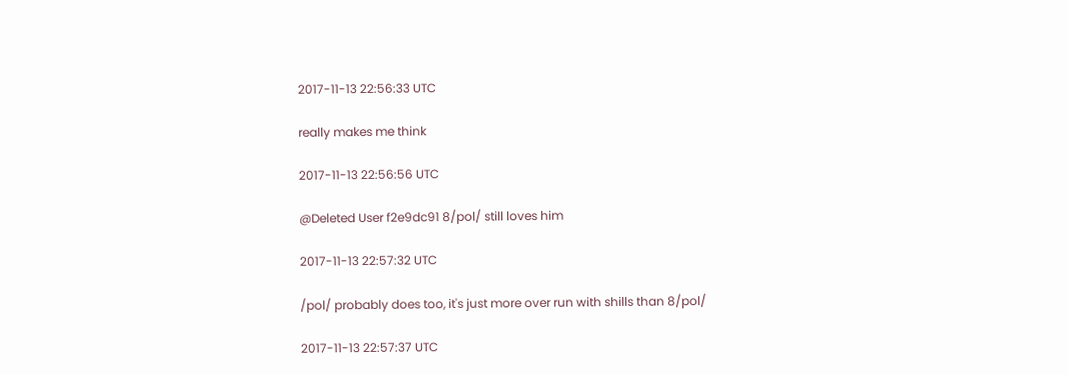2017-11-13 22:56:33 UTC

really makes me think

2017-11-13 22:56:56 UTC

@Deleted User f2e9dc91 8/pol/ still loves him

2017-11-13 22:57:32 UTC

/pol/ probably does too, it's just more over run with shills than 8/pol/

2017-11-13 22:57:37 UTC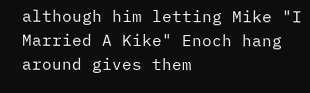although him letting Mike "I Married A Kike" Enoch hang around gives them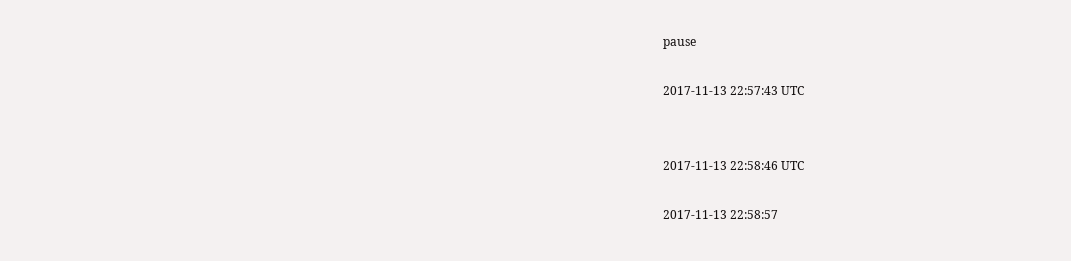pause

2017-11-13 22:57:43 UTC


2017-11-13 22:58:46 UTC

2017-11-13 22:58:57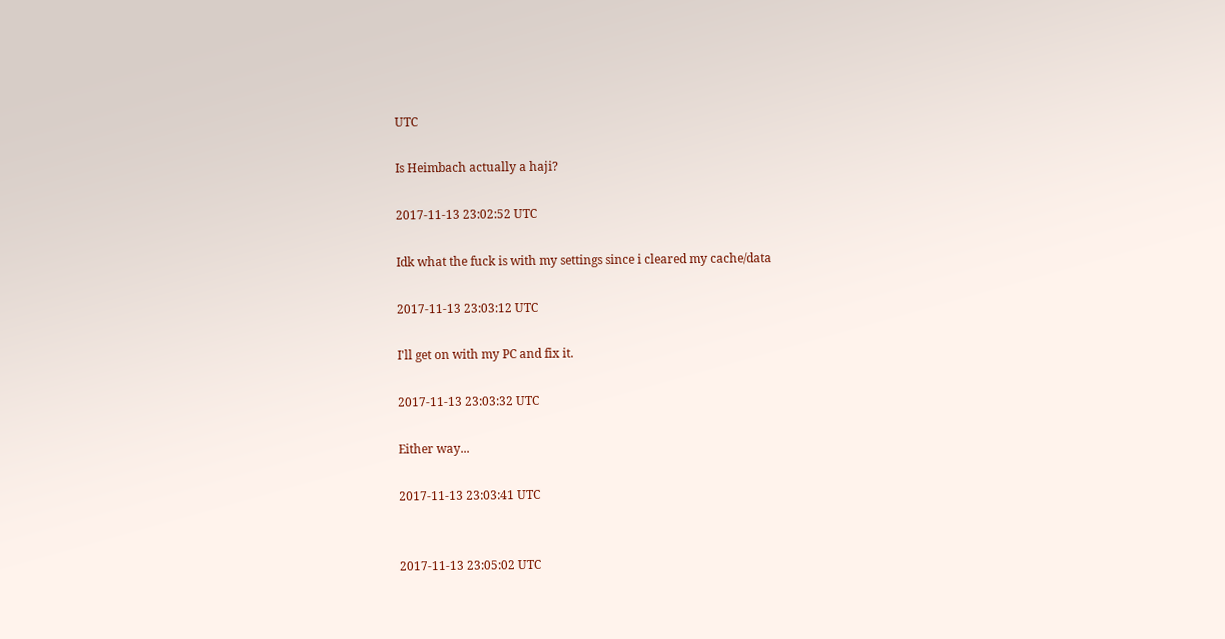UTC

Is Heimbach actually a haji?

2017-11-13 23:02:52 UTC

Idk what the fuck is with my settings since i cleared my cache/data

2017-11-13 23:03:12 UTC

I'll get on with my PC and fix it.

2017-11-13 23:03:32 UTC

Either way...

2017-11-13 23:03:41 UTC


2017-11-13 23:05:02 UTC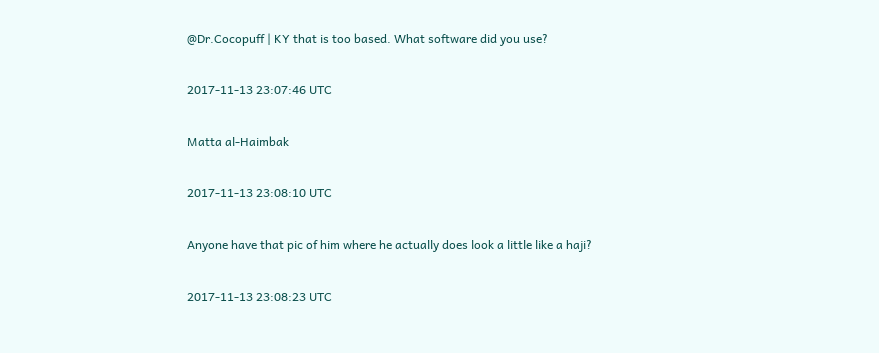@Dr.Cocopuff | KY that is too based. What software did you use?

2017-11-13 23:07:46 UTC

Matta al-Haimbak

2017-11-13 23:08:10 UTC

Anyone have that pic of him where he actually does look a little like a haji?

2017-11-13 23:08:23 UTC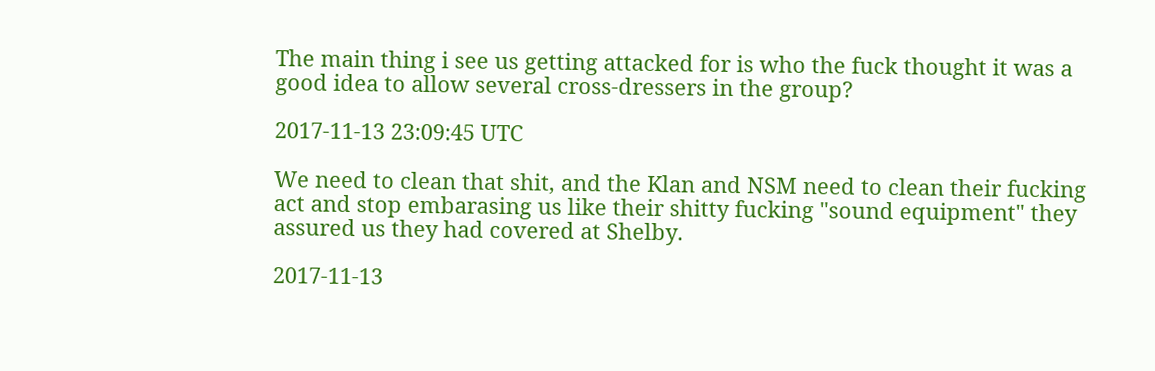The main thing i see us getting attacked for is who the fuck thought it was a good idea to allow several cross-dressers in the group?

2017-11-13 23:09:45 UTC

We need to clean that shit, and the Klan and NSM need to clean their fucking act and stop embarasing us like their shitty fucking "sound equipment" they assured us they had covered at Shelby.

2017-11-13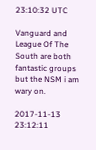23:10:32 UTC

Vanguard and League Of The South are both fantastic groups but the NSM i am wary on.

2017-11-13 23:12:11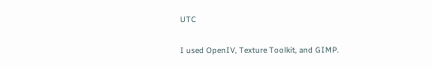UTC

I used OpenIV, Texture Toolkit, and GIMP.